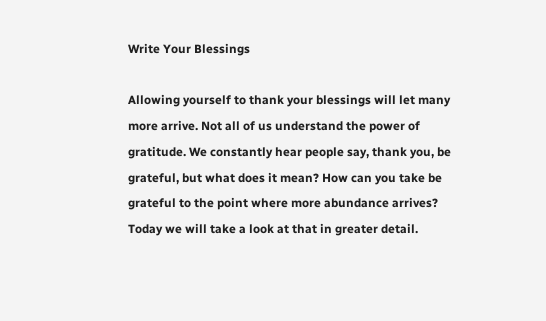Write Your Blessings

Allowing yourself to thank your blessings will let many more arrive. Not all of us understand the power of gratitude. We constantly hear people say, thank you, be grateful, but what does it mean? How can you take be grateful to the point where more abundance arrives? Today we will take a look at that in greater detail.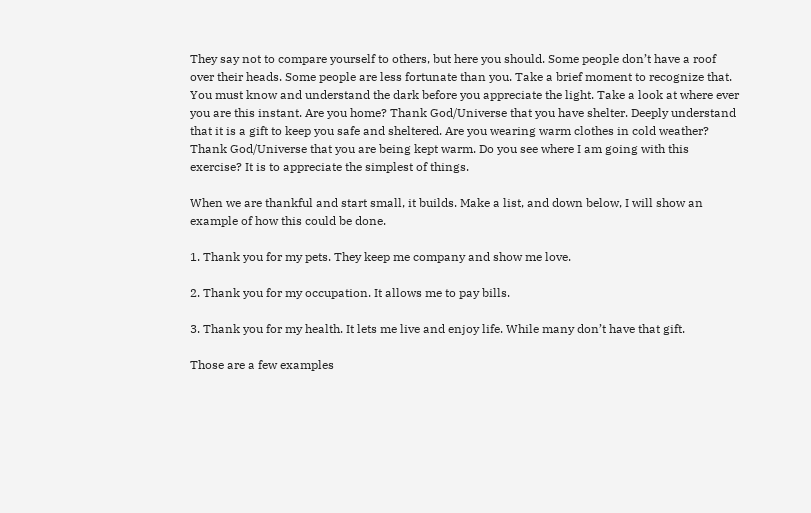They say not to compare yourself to others, but here you should. Some people don’t have a roof over their heads. Some people are less fortunate than you. Take a brief moment to recognize that. You must know and understand the dark before you appreciate the light. Take a look at where ever you are this instant. Are you home? Thank God/Universe that you have shelter. Deeply understand that it is a gift to keep you safe and sheltered. Are you wearing warm clothes in cold weather? Thank God/Universe that you are being kept warm. Do you see where I am going with this exercise? It is to appreciate the simplest of things.

When we are thankful and start small, it builds. Make a list, and down below, I will show an example of how this could be done.

1. Thank you for my pets. They keep me company and show me love.

2. Thank you for my occupation. It allows me to pay bills.

3. Thank you for my health. It lets me live and enjoy life. While many don’t have that gift.

Those are a few examples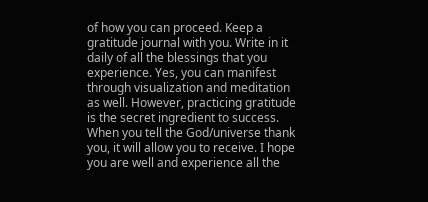of how you can proceed. Keep a gratitude journal with you. Write in it daily of all the blessings that you experience. Yes, you can manifest through visualization and meditation as well. However, practicing gratitude is the secret ingredient to success. When you tell the God/universe thank you, it will allow you to receive. I hope you are well and experience all the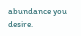abundance you desire.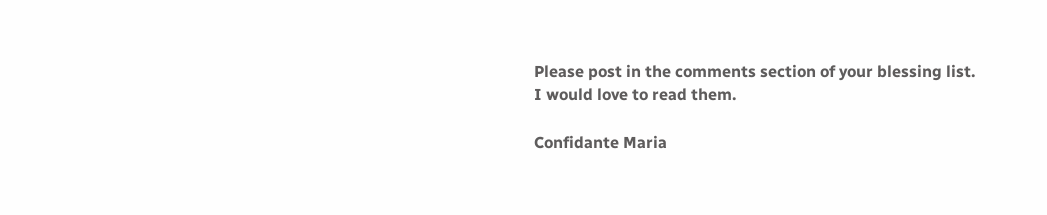Please post in the comments section of your blessing list. I would love to read them.

Confidante Maria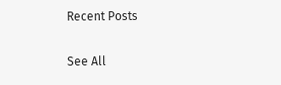Recent Posts

See All